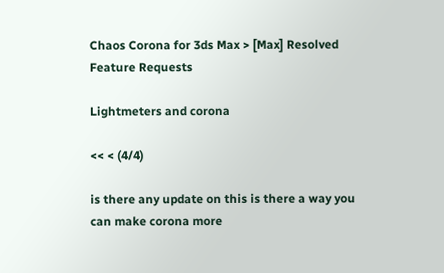Chaos Corona for 3ds Max > [Max] Resolved Feature Requests

Lightmeters and corona

<< < (4/4)

is there any update on this is there a way you can make corona more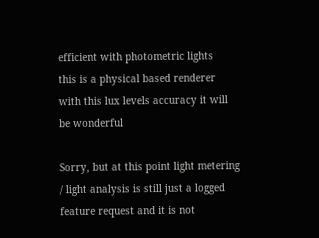efficient with photometric lights
this is a physical based renderer with this lux levels accuracy it will be wonderful

Sorry, but at this point light metering / light analysis is still just a logged feature request and it is not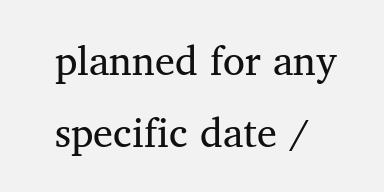planned for any specific date /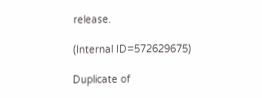release.

(Internal ID=572629675)

Duplicate of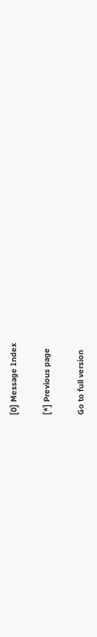[0] Message Index

[*] Previous page

Go to full version